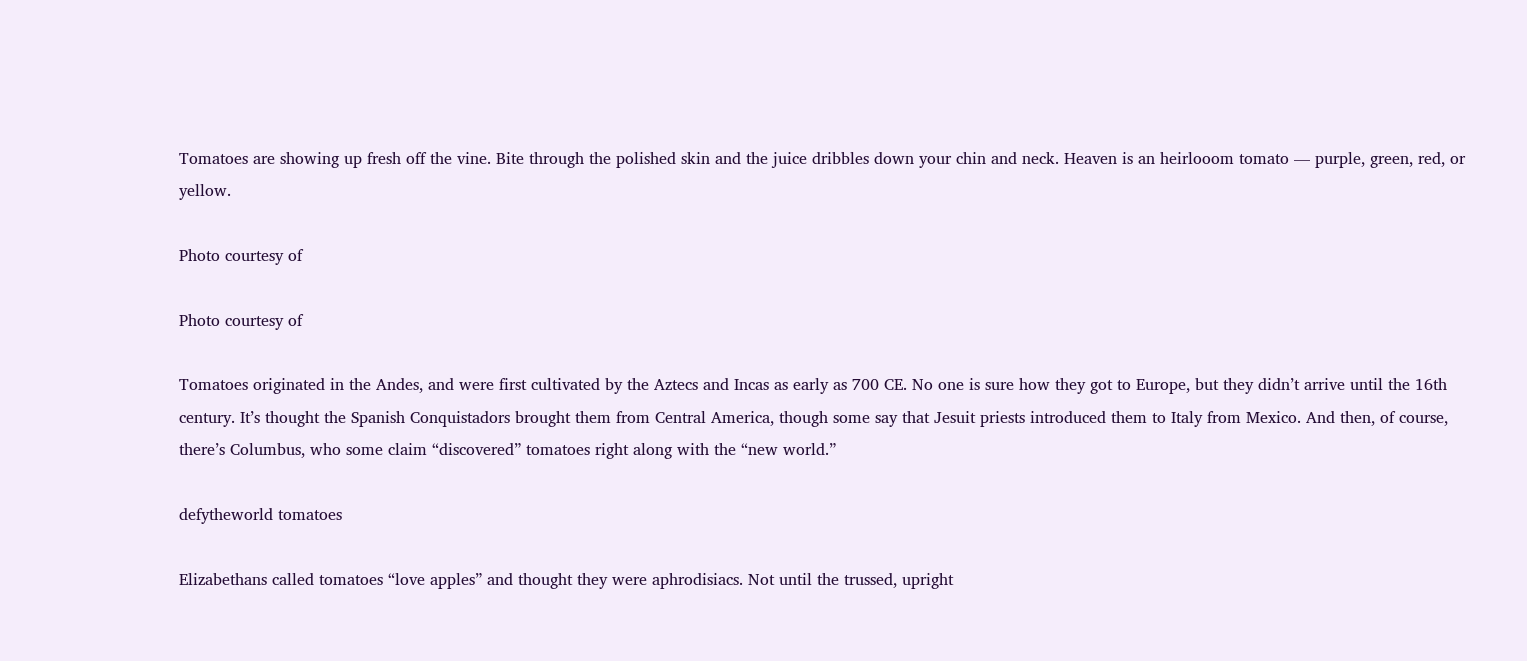Tomatoes are showing up fresh off the vine. Bite through the polished skin and the juice dribbles down your chin and neck. Heaven is an heirlooom tomato — purple, green, red, or yellow.

Photo courtesy of

Photo courtesy of

Tomatoes originated in the Andes, and were first cultivated by the Aztecs and Incas as early as 700 CE. No one is sure how they got to Europe, but they didn’t arrive until the 16th century. It’s thought the Spanish Conquistadors brought them from Central America, though some say that Jesuit priests introduced them to Italy from Mexico. And then, of course, there’s Columbus, who some claim “discovered” tomatoes right along with the “new world.”

defytheworld tomatoes

Elizabethans called tomatoes “love apples” and thought they were aphrodisiacs. Not until the trussed, upright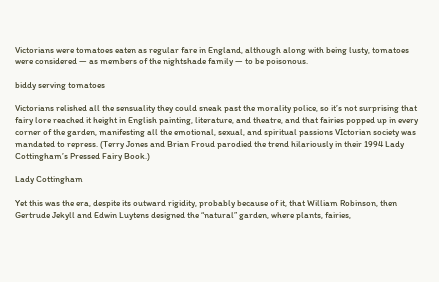Victorians were tomatoes eaten as regular fare in England, although along with being lusty, tomatoes were considered — as members of the nightshade family — to be poisonous.

biddy serving tomatoes

Victorians relished all the sensuality they could sneak past the morality police, so it’s not surprising that fairy lore reached it height in English painting, literature, and theatre, and that fairies popped up in every corner of the garden, manifesting all the emotional, sexual, and spiritual passions VIctorian society was mandated to repress. (Terry Jones and Brian Froud parodied the trend hilariously in their 1994 Lady Cottingham’s Pressed Fairy Book.)

Lady Cottingham

Yet this was the era, despite its outward rigidity, probably because of it, that William Robinson, then Gertrude Jekyll and Edwin Luytens designed the “natural” garden, where plants, fairies,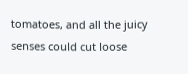tomatoes, and all the juicy senses could cut loose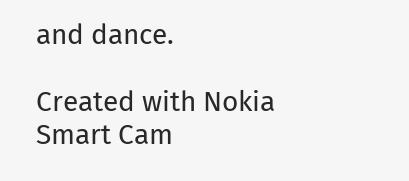and dance.

Created with Nokia Smart Cam